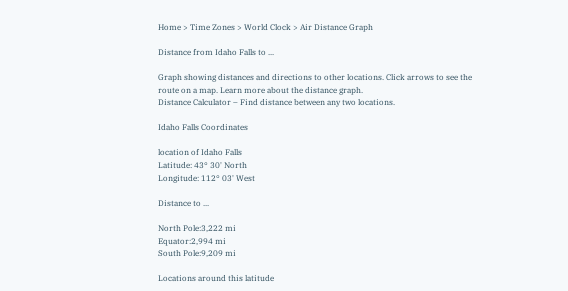Home > Time Zones > World Clock > Air Distance Graph

Distance from Idaho Falls to ...

Graph showing distances and directions to other locations. Click arrows to see the route on a map. Learn more about the distance graph.
Distance Calculator – Find distance between any two locations.

Idaho Falls Coordinates

location of Idaho Falls
Latitude: 43° 30' North
Longitude: 112° 03' West

Distance to ...

North Pole:3,222 mi
Equator:2,994 mi
South Pole:9,209 mi

Locations around this latitude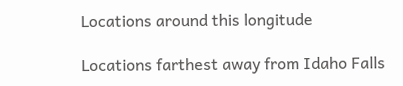Locations around this longitude

Locations farthest away from Idaho Falls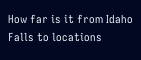How far is it from Idaho Falls to locations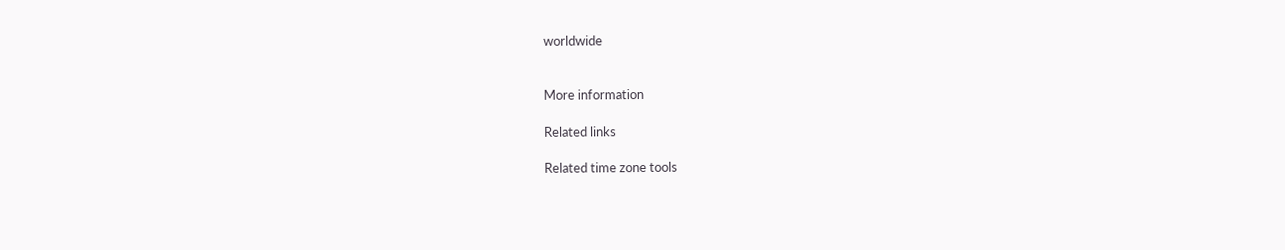worldwide


More information

Related links

Related time zone tools